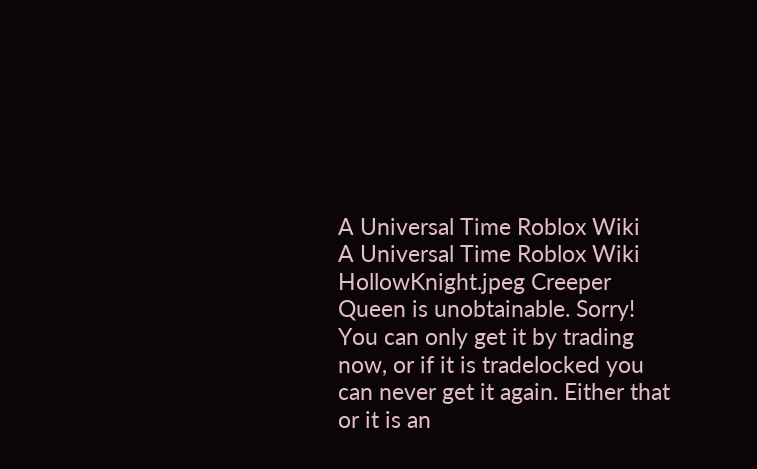A Universal Time Roblox Wiki
A Universal Time Roblox Wiki
HollowKnight.jpeg Creeper Queen is unobtainable. Sorry! You can only get it by trading now, or if it is tradelocked you can never get it again. Either that or it is an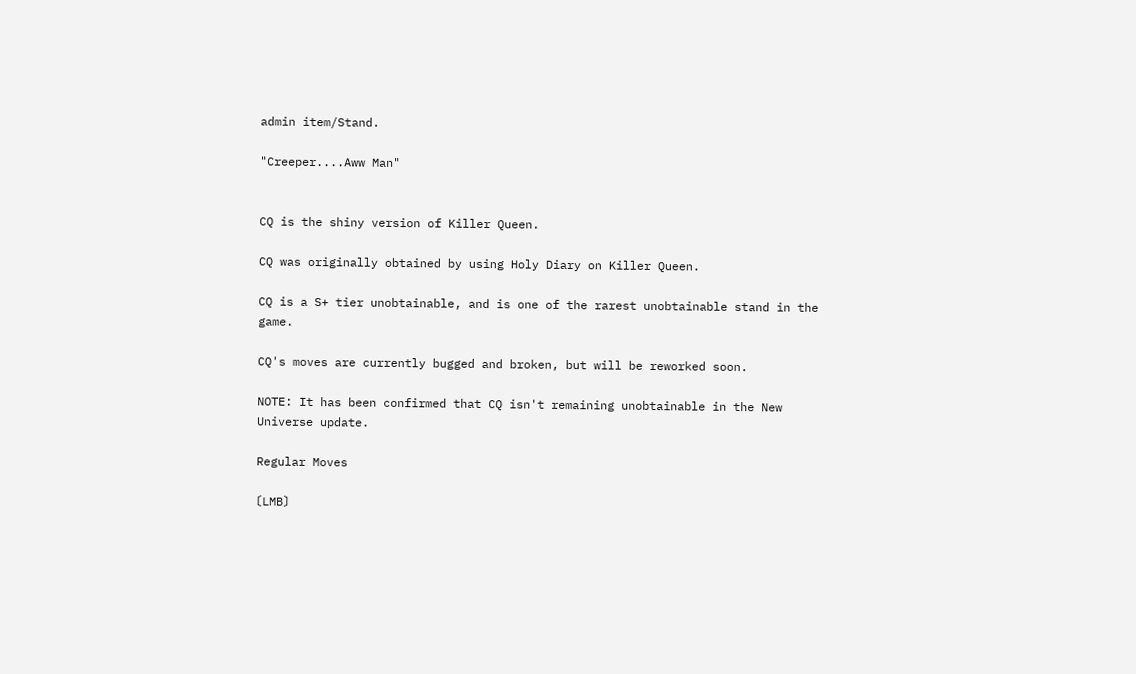admin item/Stand.

"Creeper....Aww Man"


CQ is the shiny version of Killer Queen.

CQ was originally obtained by using Holy Diary on Killer Queen.

CQ is a S+ tier unobtainable, and is one of the rarest unobtainable stand in the game.

CQ's moves are currently bugged and broken, but will be reworked soon.

NOTE: It has been confirmed that CQ isn't remaining unobtainable in the New Universe update.

Regular Moves

〔LMB〕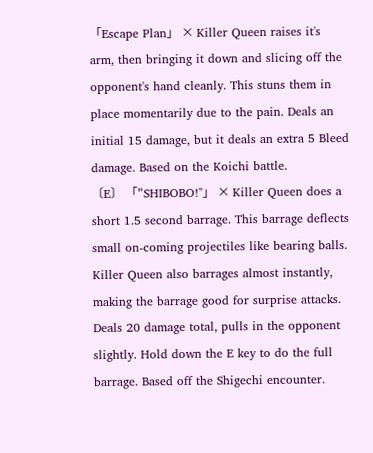「Escape Plan」 × Killer Queen raises it's arm, then bringing it down and slicing off the opponent's hand cleanly. This stuns them in place momentarily due to the pain. Deals an initial 15 damage, but it deals an extra 5 Bleed damage. Based on the Koichi battle.
〔E〕 「"SHIBOBO!"」 × Killer Queen does a short 1.5 second barrage. This barrage deflects small on-coming projectiles like bearing balls. Killer Queen also barrages almost instantly, making the barrage good for surprise attacks. Deals 20 damage total, pulls in the opponent slightly. Hold down the E key to do the full barrage. Based off the Shigechi encounter.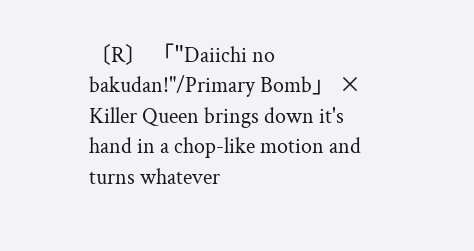〔R〕 「"Daiichi no bakudan!"/Primary Bomb」 × Killer Queen brings down it's hand in a chop-like motion and turns whatever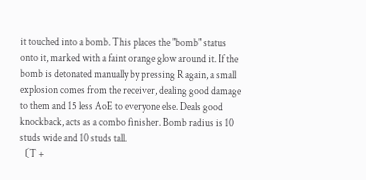it touched into a bomb. This places the "bomb" status onto it, marked with a faint orange glow around it. If the bomb is detonated manually by pressing R again, a small explosion comes from the receiver, dealing good damage to them and 15 less AoE to everyone else. Deals good knockback, acts as a combo finisher. Bomb radius is 10 studs wide and 10 studs tall.
〔T +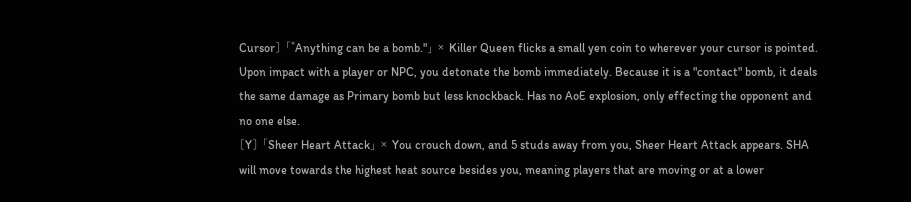Cursor〕 「"Anything can be a bomb."」 × Killer Queen flicks a small yen coin to wherever your cursor is pointed. Upon impact with a player or NPC, you detonate the bomb immediately. Because it is a "contact" bomb, it deals the same damage as Primary bomb but less knockback. Has no AoE explosion, only effecting the opponent and no one else.
〔Y〕 「Sheer Heart Attack」 × You crouch down, and 5 studs away from you, Sheer Heart Attack appears. SHA will move towards the highest heat source besides you, meaning players that are moving or at a lower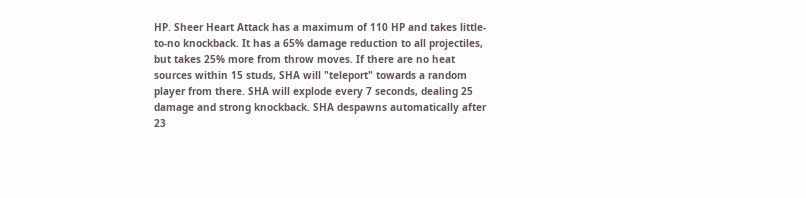HP. Sheer Heart Attack has a maximum of 110 HP and takes little-to-no knockback. It has a 65% damage reduction to all projectiles, but takes 25% more from throw moves. If there are no heat sources within 15 studs, SHA will "teleport" towards a random player from there. SHA will explode every 7 seconds, dealing 25 damage and strong knockback. SHA despawns automatically after 23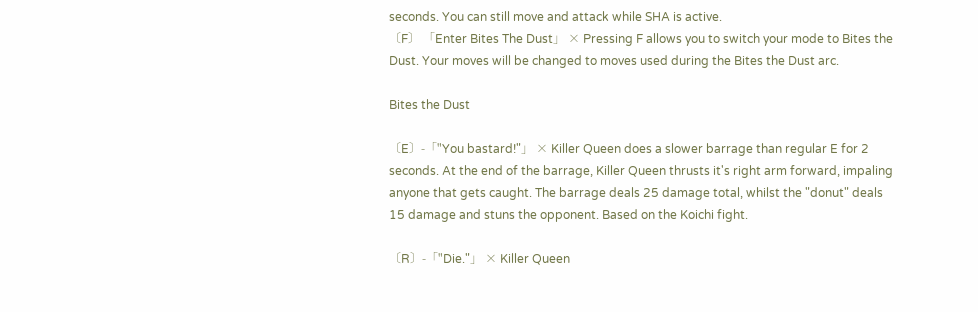seconds. You can still move and attack while SHA is active.
〔F〕 「Enter Bites The Dust」 × Pressing F allows you to switch your mode to Bites the Dust. Your moves will be changed to moves used during the Bites the Dust arc.

Bites the Dust

〔E〕-「"You bastard!"」 × Killer Queen does a slower barrage than regular E for 2 seconds. At the end of the barrage, Killer Queen thrusts it's right arm forward, impaling anyone that gets caught. The barrage deals 25 damage total, whilst the "donut" deals 15 damage and stuns the opponent. Based on the Koichi fight.

〔R〕-「"Die."」 × Killer Queen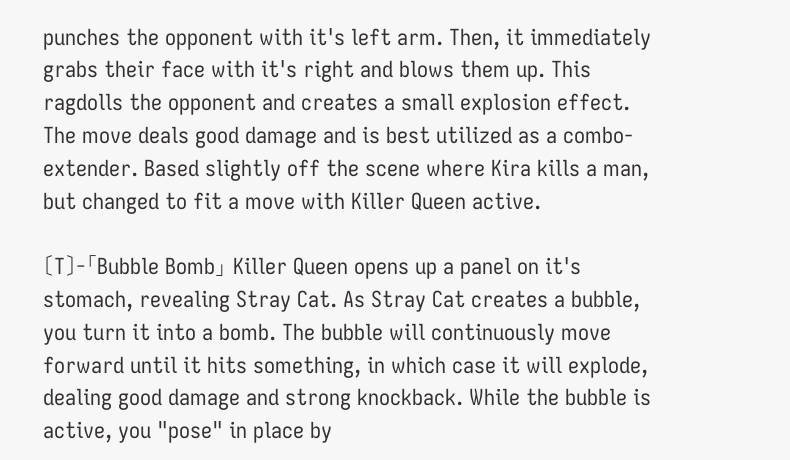punches the opponent with it's left arm. Then, it immediately grabs their face with it's right and blows them up. This ragdolls the opponent and creates a small explosion effect. The move deals good damage and is best utilized as a combo-extender. Based slightly off the scene where Kira kills a man, but changed to fit a move with Killer Queen active.

〔T〕-「Bubble Bomb」 Killer Queen opens up a panel on it's stomach, revealing Stray Cat. As Stray Cat creates a bubble, you turn it into a bomb. The bubble will continuously move forward until it hits something, in which case it will explode, dealing good damage and strong knockback. While the bubble is active, you "pose" in place by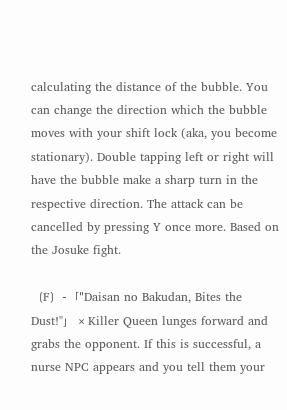calculating the distance of the bubble. You can change the direction which the bubble moves with your shift lock (aka, you become stationary). Double tapping left or right will have the bubble make a sharp turn in the respective direction. The attack can be cancelled by pressing Y once more. Based on the Josuke fight.

〔F〕-「"Daisan no Bakudan, Bites the Dust!"」 × Killer Queen lunges forward and grabs the opponent. If this is successful, a nurse NPC appears and you tell them your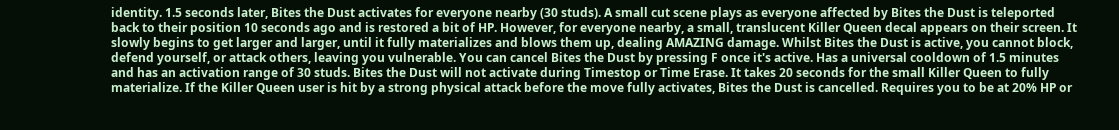identity. 1.5 seconds later, Bites the Dust activates for everyone nearby (30 studs). A small cut scene plays as everyone affected by Bites the Dust is teleported back to their position 10 seconds ago and is restored a bit of HP. However, for everyone nearby, a small, translucent Killer Queen decal appears on their screen. It slowly begins to get larger and larger, until it fully materializes and blows them up, dealing AMAZING damage. Whilst Bites the Dust is active, you cannot block, defend yourself, or attack others, leaving you vulnerable. You can cancel Bites the Dust by pressing F once it's active. Has a universal cooldown of 1.5 minutes and has an activation range of 30 studs. Bites the Dust will not activate during Timestop or Time Erase. It takes 20 seconds for the small Killer Queen to fully materialize. If the Killer Queen user is hit by a strong physical attack before the move fully activates, Bites the Dust is cancelled. Requires you to be at 20% HP or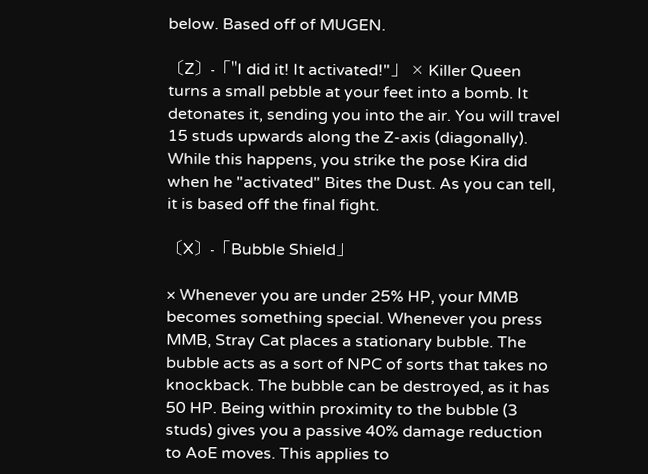below. Based off of MUGEN.

〔Z〕-「"I did it! It activated!"」 × Killer Queen turns a small pebble at your feet into a bomb. It detonates it, sending you into the air. You will travel 15 studs upwards along the Z-axis (diagonally). While this happens, you strike the pose Kira did when he "activated" Bites the Dust. As you can tell, it is based off the final fight.

〔X〕-「Bubble Shield」

× Whenever you are under 25% HP, your MMB becomes something special. Whenever you press MMB, Stray Cat places a stationary bubble. The bubble acts as a sort of NPC of sorts that takes no knockback. The bubble can be destroyed, as it has 50 HP. Being within proximity to the bubble (3 studs) gives you a passive 40% damage reduction to AoE moves. This applies to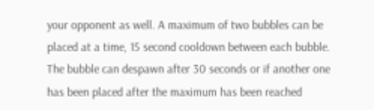your opponent as well. A maximum of two bubbles can be placed at a time, 15 second cooldown between each bubble. The bubble can despawn after 30 seconds or if another one has been placed after the maximum has been reached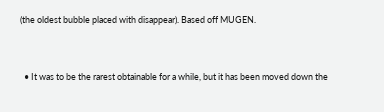(the oldest bubble placed with disappear). Based off MUGEN.


  • It was to be the rarest obtainable for a while, but it has been moved down the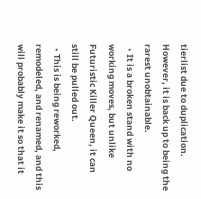tierlist due to duplication. However, it is back up to being the rarest unobtainable.
  • It is a broken stand with no working moves, but unlike Futuristic Killer Queen, it can still be pulled out.
  • This is being reworked, remodeled, and renamed, and this will probably make it so that it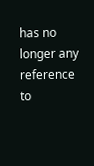has no longer any reference to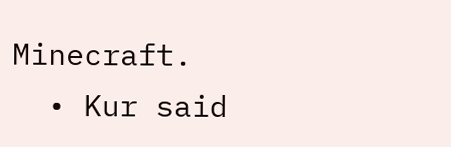Minecraft.
  • Kur said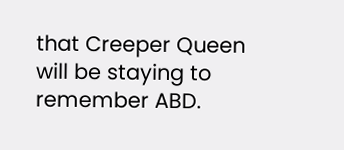that Creeper Queen will be staying to remember ABD.